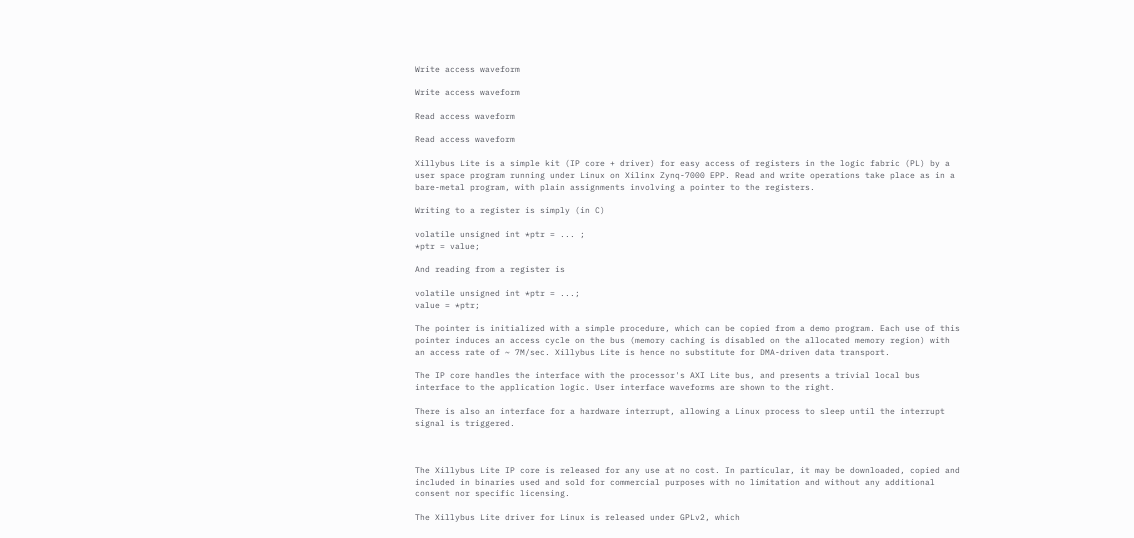Write access waveform

Write access waveform

Read access waveform

Read access waveform

Xillybus Lite is a simple kit (IP core + driver) for easy access of registers in the logic fabric (PL) by a user space program running under Linux on Xilinx Zynq-7000 EPP. Read and write operations take place as in a bare-metal program, with plain assignments involving a pointer to the registers.

Writing to a register is simply (in C)

volatile unsigned int *ptr = ... ;
*ptr = value;

And reading from a register is

volatile unsigned int *ptr = ...;
value = *ptr;

The pointer is initialized with a simple procedure, which can be copied from a demo program. Each use of this pointer induces an access cycle on the bus (memory caching is disabled on the allocated memory region) with an access rate of ~ 7M/sec. Xillybus Lite is hence no substitute for DMA-driven data transport.

The IP core handles the interface with the processor's AXI Lite bus, and presents a trivial local bus interface to the application logic. User interface waveforms are shown to the right.

There is also an interface for a hardware interrupt, allowing a Linux process to sleep until the interrupt signal is triggered.



The Xillybus Lite IP core is released for any use at no cost. In particular, it may be downloaded, copied and included in binaries used and sold for commercial purposes with no limitation and without any additional consent nor specific licensing.

The Xillybus Lite driver for Linux is released under GPLv2, which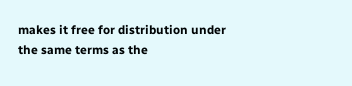makes it free for distribution under the same terms as the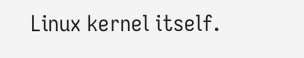Linux kernel itself.